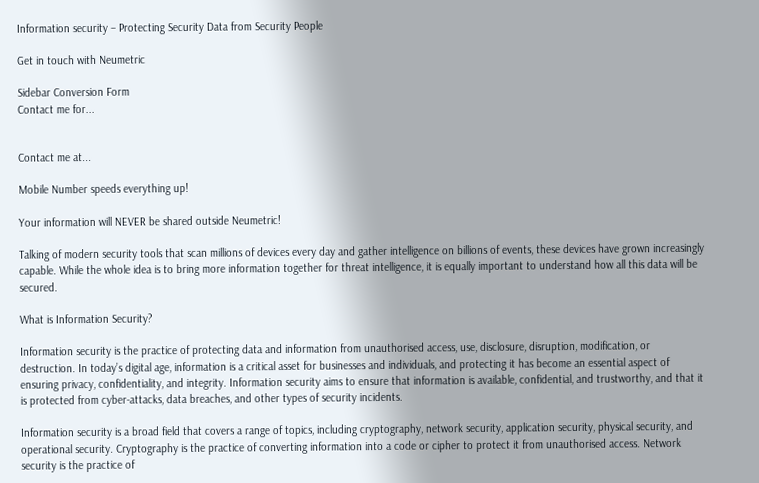Information security – Protecting Security Data from Security People

Get in touch with Neumetric

Sidebar Conversion Form
Contact me for...


Contact me at...

Mobile Number speeds everything up!

Your information will NEVER be shared outside Neumetric!

Talking of modern security tools that scan millions of devices every day and gather intelligence on billions of events, these devices have grown increasingly capable. While the whole idea is to bring more information together for threat intelligence, it is equally important to understand how all this data will be secured.

What is Information Security?

Information security is the practice of protecting data and information from unauthorised access, use, disclosure, disruption, modification, or destruction. In today’s digital age, information is a critical asset for businesses and individuals, and protecting it has become an essential aspect of ensuring privacy, confidentiality, and integrity. Information security aims to ensure that information is available, confidential, and trustworthy, and that it is protected from cyber-attacks, data breaches, and other types of security incidents.

Information security is a broad field that covers a range of topics, including cryptography, network security, application security, physical security, and operational security. Cryptography is the practice of converting information into a code or cipher to protect it from unauthorised access. Network security is the practice of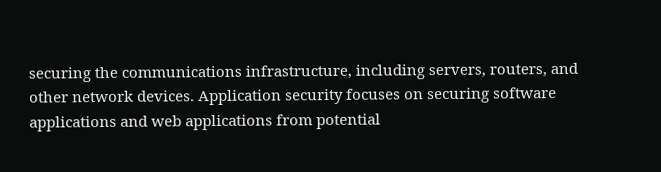securing the communications infrastructure, including servers, routers, and other network devices. Application security focuses on securing software applications and web applications from potential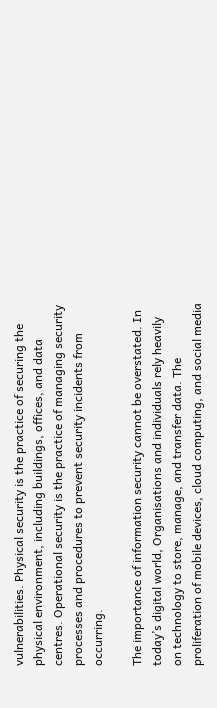vulnerabilities. Physical security is the practice of securing the physical environment, including buildings, offices, and data centres. Operational security is the practice of managing security processes and procedures to prevent security incidents from occurring.

The importance of information security cannot be overstated. In today’s digital world, Organisations and individuals rely heavily on technology to store, manage, and transfer data. The proliferation of mobile devices, cloud computing, and social media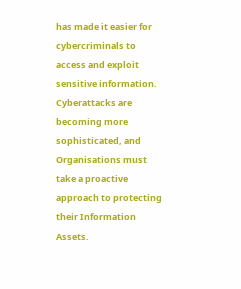has made it easier for cybercriminals to access and exploit sensitive information. Cyberattacks are becoming more sophisticated, and Organisations must take a proactive approach to protecting their Information Assets.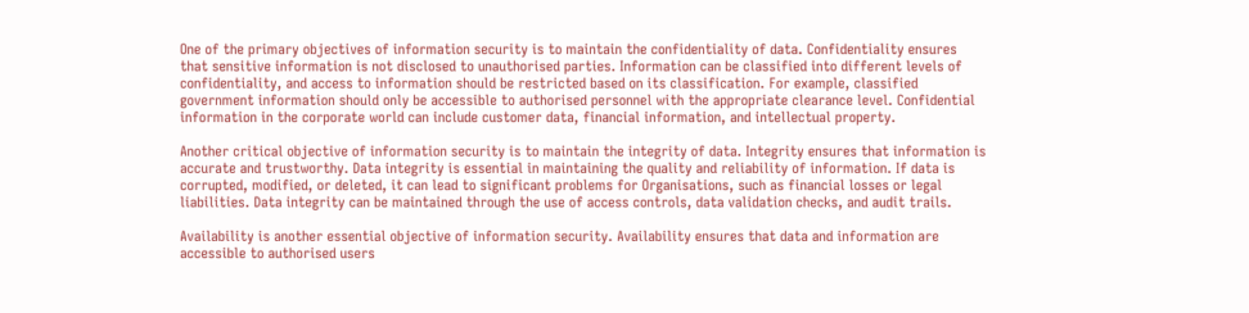One of the primary objectives of information security is to maintain the confidentiality of data. Confidentiality ensures that sensitive information is not disclosed to unauthorised parties. Information can be classified into different levels of confidentiality, and access to information should be restricted based on its classification. For example, classified government information should only be accessible to authorised personnel with the appropriate clearance level. Confidential information in the corporate world can include customer data, financial information, and intellectual property.

Another critical objective of information security is to maintain the integrity of data. Integrity ensures that information is accurate and trustworthy. Data integrity is essential in maintaining the quality and reliability of information. If data is corrupted, modified, or deleted, it can lead to significant problems for Organisations, such as financial losses or legal liabilities. Data integrity can be maintained through the use of access controls, data validation checks, and audit trails.

Availability is another essential objective of information security. Availability ensures that data and information are accessible to authorised users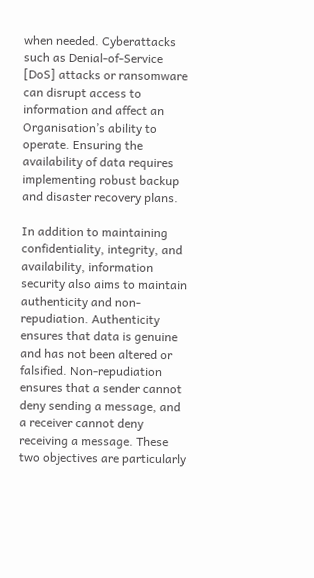when needed. Cyberattacks such as Denial-of-Service [DoS] attacks or ransomware can disrupt access to information and affect an Organisation’s ability to operate. Ensuring the availability of data requires implementing robust backup and disaster recovery plans.

In addition to maintaining confidentiality, integrity, and availability, information security also aims to maintain authenticity and non-repudiation. Authenticity ensures that data is genuine and has not been altered or falsified. Non-repudiation ensures that a sender cannot deny sending a message, and a receiver cannot deny receiving a message. These two objectives are particularly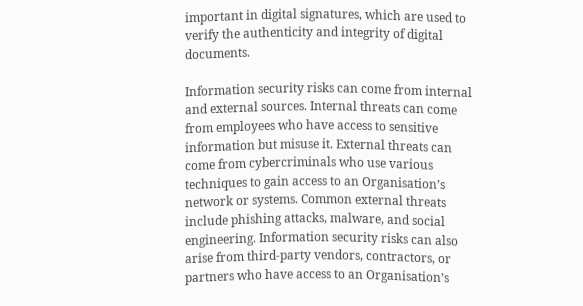important in digital signatures, which are used to verify the authenticity and integrity of digital documents.

Information security risks can come from internal and external sources. Internal threats can come from employees who have access to sensitive information but misuse it. External threats can come from cybercriminals who use various techniques to gain access to an Organisation’s network or systems. Common external threats include phishing attacks, malware, and social engineering. Information security risks can also arise from third-party vendors, contractors, or partners who have access to an Organisation’s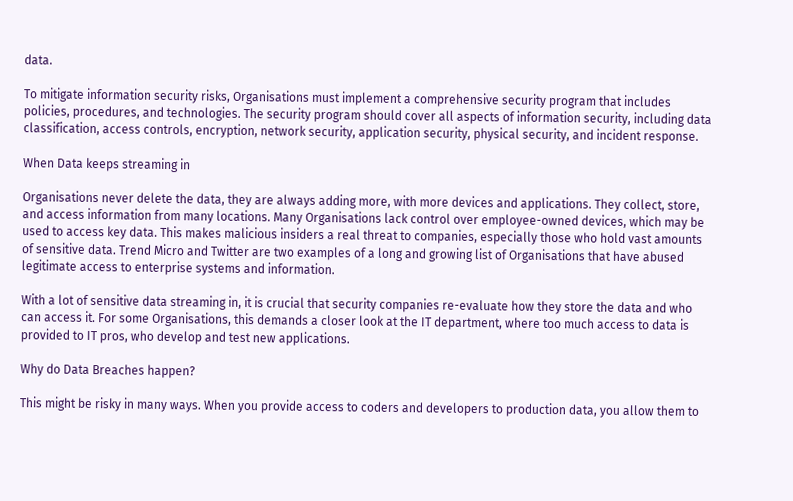data.

To mitigate information security risks, Organisations must implement a comprehensive security program that includes policies, procedures, and technologies. The security program should cover all aspects of information security, including data classification, access controls, encryption, network security, application security, physical security, and incident response.

When Data keeps streaming in

Organisations never delete the data, they are always adding more, with more devices and applications. They collect, store, and access information from many locations. Many Organisations lack control over employee-owned devices, which may be used to access key data. This makes malicious insiders a real threat to companies, especially those who hold vast amounts of sensitive data. Trend Micro and Twitter are two examples of a long and growing list of Organisations that have abused legitimate access to enterprise systems and information.

With a lot of sensitive data streaming in, it is crucial that security companies re-evaluate how they store the data and who can access it. For some Organisations, this demands a closer look at the IT department, where too much access to data is provided to IT pros, who develop and test new applications.

Why do Data Breaches happen?

This might be risky in many ways. When you provide access to coders and developers to production data, you allow them to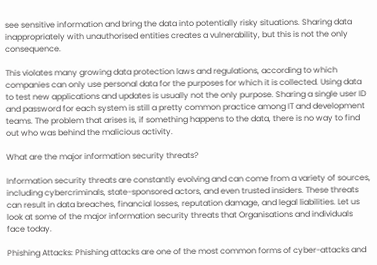see sensitive information and bring the data into potentially risky situations. Sharing data inappropriately with unauthorised entities creates a vulnerability, but this is not the only consequence.

This violates many growing data protection laws and regulations, according to which companies can only use personal data for the purposes for which it is collected. Using data to test new applications and updates is usually not the only purpose. Sharing a single user ID and password for each system is still a pretty common practice among IT and development teams. The problem that arises is, if something happens to the data, there is no way to find out who was behind the malicious activity.

What are the major information security threats?

Information security threats are constantly evolving and can come from a variety of sources, including cybercriminals, state-sponsored actors, and even trusted insiders. These threats can result in data breaches, financial losses, reputation damage, and legal liabilities. Let us look at some of the major information security threats that Organisations and individuals face today.

Phishing Attacks: Phishing attacks are one of the most common forms of cyber-attacks and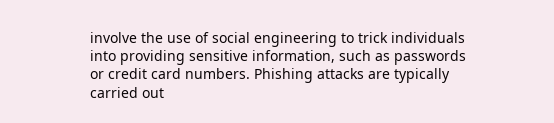involve the use of social engineering to trick individuals into providing sensitive information, such as passwords or credit card numbers. Phishing attacks are typically carried out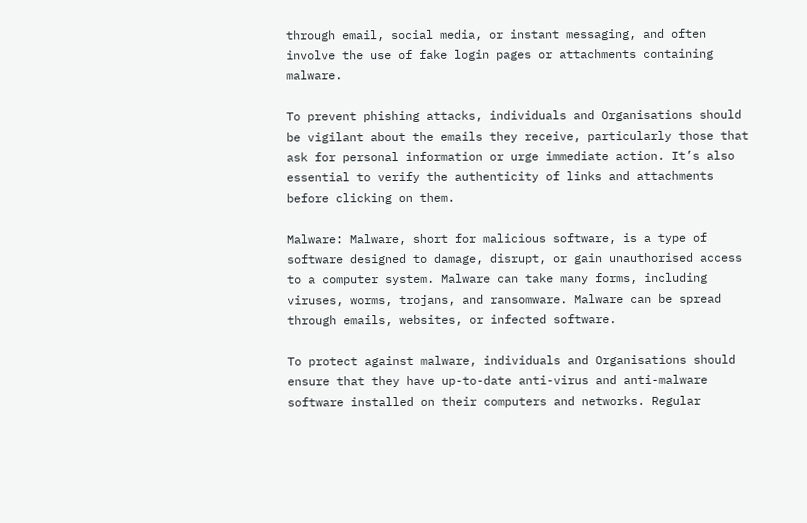through email, social media, or instant messaging, and often involve the use of fake login pages or attachments containing malware.

To prevent phishing attacks, individuals and Organisations should be vigilant about the emails they receive, particularly those that ask for personal information or urge immediate action. It’s also essential to verify the authenticity of links and attachments before clicking on them.

Malware: Malware, short for malicious software, is a type of software designed to damage, disrupt, or gain unauthorised access to a computer system. Malware can take many forms, including viruses, worms, trojans, and ransomware. Malware can be spread through emails, websites, or infected software.

To protect against malware, individuals and Organisations should ensure that they have up-to-date anti-virus and anti-malware software installed on their computers and networks. Regular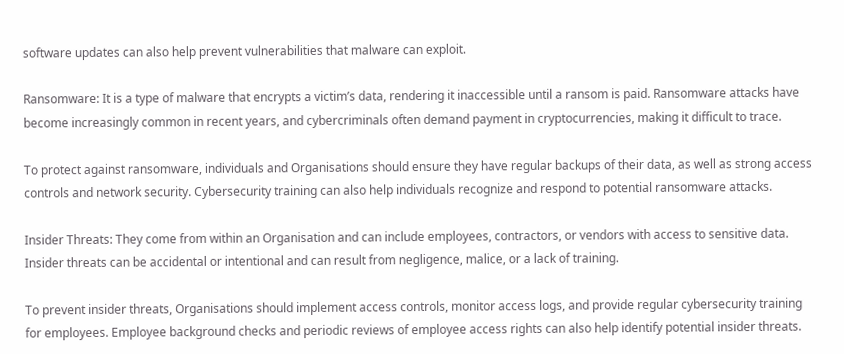software updates can also help prevent vulnerabilities that malware can exploit.

Ransomware: It is a type of malware that encrypts a victim’s data, rendering it inaccessible until a ransom is paid. Ransomware attacks have become increasingly common in recent years, and cybercriminals often demand payment in cryptocurrencies, making it difficult to trace.

To protect against ransomware, individuals and Organisations should ensure they have regular backups of their data, as well as strong access controls and network security. Cybersecurity training can also help individuals recognize and respond to potential ransomware attacks.

Insider Threats: They come from within an Organisation and can include employees, contractors, or vendors with access to sensitive data. Insider threats can be accidental or intentional and can result from negligence, malice, or a lack of training.

To prevent insider threats, Organisations should implement access controls, monitor access logs, and provide regular cybersecurity training for employees. Employee background checks and periodic reviews of employee access rights can also help identify potential insider threats.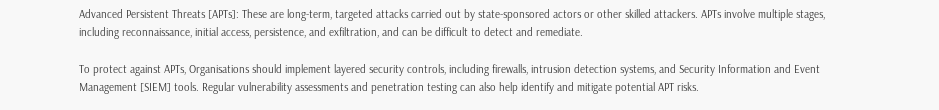Advanced Persistent Threats [APTs]: These are long-term, targeted attacks carried out by state-sponsored actors or other skilled attackers. APTs involve multiple stages, including reconnaissance, initial access, persistence, and exfiltration, and can be difficult to detect and remediate.

To protect against APTs, Organisations should implement layered security controls, including firewalls, intrusion detection systems, and Security Information and Event Management [SIEM] tools. Regular vulnerability assessments and penetration testing can also help identify and mitigate potential APT risks.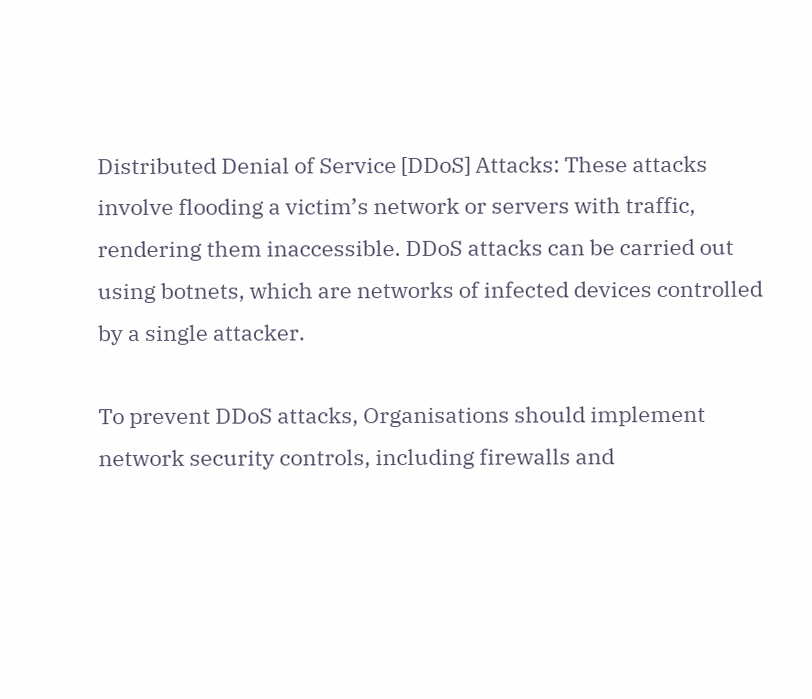Distributed Denial of Service [DDoS] Attacks: These attacks involve flooding a victim’s network or servers with traffic, rendering them inaccessible. DDoS attacks can be carried out using botnets, which are networks of infected devices controlled by a single attacker.

To prevent DDoS attacks, Organisations should implement network security controls, including firewalls and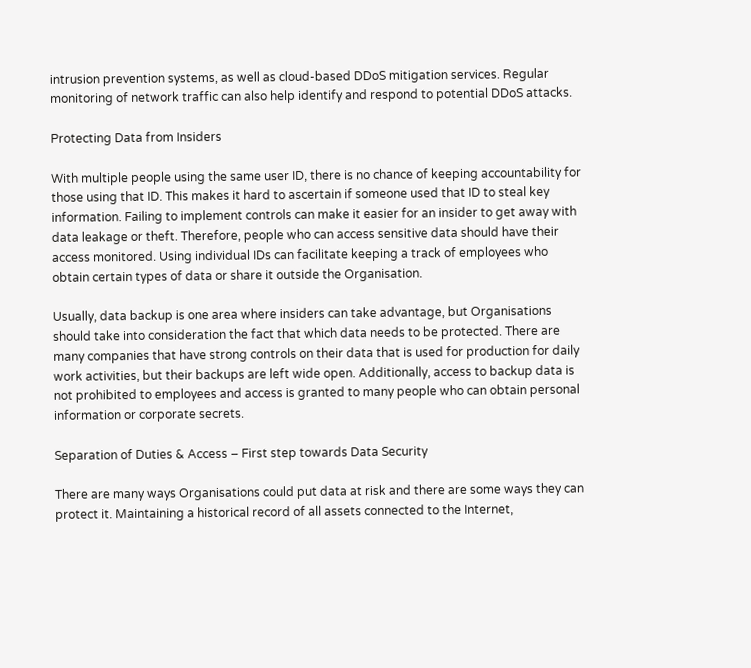intrusion prevention systems, as well as cloud-based DDoS mitigation services. Regular monitoring of network traffic can also help identify and respond to potential DDoS attacks.

Protecting Data from Insiders

With multiple people using the same user ID, there is no chance of keeping accountability for those using that ID. This makes it hard to ascertain if someone used that ID to steal key information. Failing to implement controls can make it easier for an insider to get away with data leakage or theft. Therefore, people who can access sensitive data should have their access monitored. Using individual IDs can facilitate keeping a track of employees who obtain certain types of data or share it outside the Organisation.

Usually, data backup is one area where insiders can take advantage, but Organisations should take into consideration the fact that which data needs to be protected. There are many companies that have strong controls on their data that is used for production for daily work activities, but their backups are left wide open. Additionally, access to backup data is not prohibited to employees and access is granted to many people who can obtain personal information or corporate secrets.

Separation of Duties & Access – First step towards Data Security

There are many ways Organisations could put data at risk and there are some ways they can protect it. Maintaining a historical record of all assets connected to the Internet,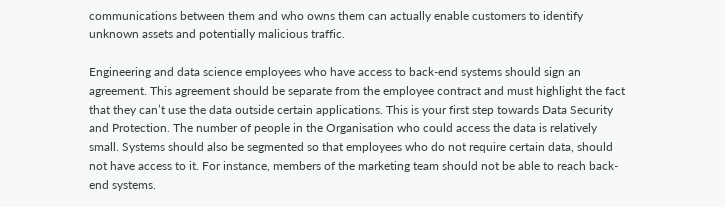communications between them and who owns them can actually enable customers to identify unknown assets and potentially malicious traffic.

Engineering and data science employees who have access to back-end systems should sign an agreement. This agreement should be separate from the employee contract and must highlight the fact that they can’t use the data outside certain applications. This is your first step towards Data Security and Protection. The number of people in the Organisation who could access the data is relatively small. Systems should also be segmented so that employees who do not require certain data, should not have access to it. For instance, members of the marketing team should not be able to reach back-end systems.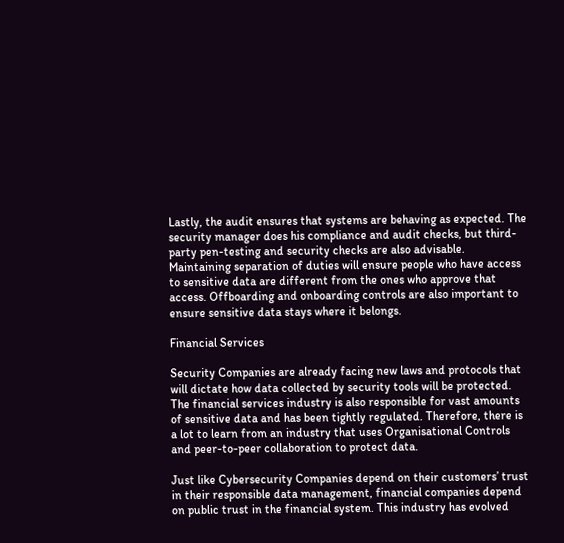Lastly, the audit ensures that systems are behaving as expected. The security manager does his compliance and audit checks, but third-party pen-testing and security checks are also advisable. Maintaining separation of duties will ensure people who have access to sensitive data are different from the ones who approve that access. Offboarding and onboarding controls are also important to ensure sensitive data stays where it belongs.

Financial Services

Security Companies are already facing new laws and protocols that will dictate how data collected by security tools will be protected. The financial services industry is also responsible for vast amounts of sensitive data and has been tightly regulated. Therefore, there is a lot to learn from an industry that uses Organisational Controls and peer-to-peer collaboration to protect data.

Just like Cybersecurity Companies depend on their customers’ trust in their responsible data management, financial companies depend on public trust in the financial system. This industry has evolved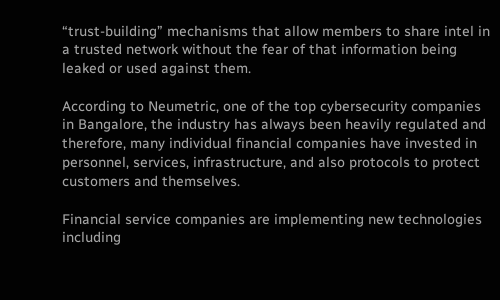“trust-building” mechanisms that allow members to share intel in a trusted network without the fear of that information being leaked or used against them.

According to Neumetric, one of the top cybersecurity companies in Bangalore, the industry has always been heavily regulated and therefore, many individual financial companies have invested in personnel, services, infrastructure, and also protocols to protect customers and themselves.

Financial service companies are implementing new technologies including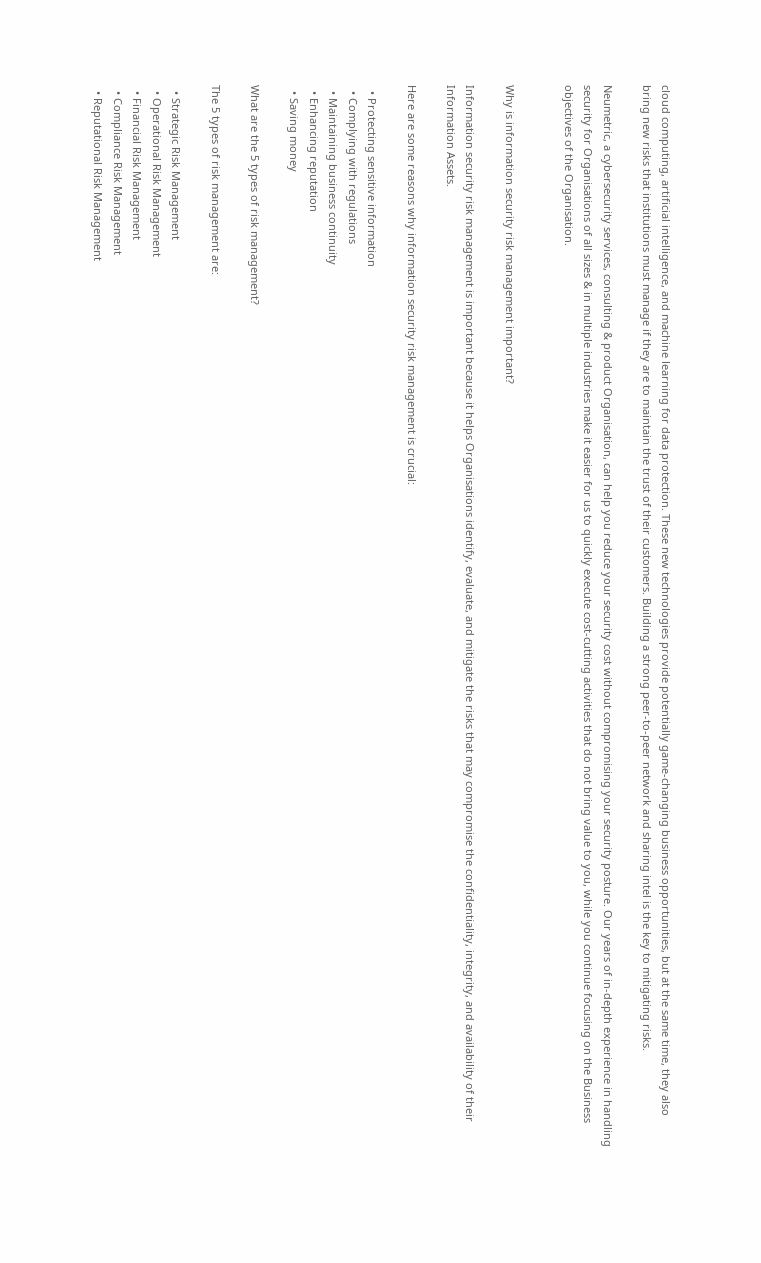cloud computing, artificial intelligence, and machine learning for data protection. These new technologies provide potentially game-changing business opportunities, but at the same time, they also bring new risks that institutions must manage if they are to maintain the trust of their customers. Building a strong peer-to-peer network and sharing intel is the key to mitigating risks.

Neumetric, a cybersecurity services, consulting & product Organisation, can help you reduce your security cost without compromising your security posture. Our years of in-depth experience in handling security for Organisations of all sizes & in multiple industries make it easier for us to quickly execute cost-cutting activities that do not bring value to you, while you continue focusing on the Business objectives of the Organisation.


Why is information security risk management important?

Information security risk management is important because it helps Organisations identify, evaluate, and mitigate the risks that may compromise the confidentiality, integrity, and availability of their Information Assets.

Here are some reasons why information security risk management is crucial:

  • Protecting sensitive information
  • Complying with regulations
  • Maintaining business continuity
  • Enhancing reputation
  • Saving money

What are the 5 types of risk management?

The 5 types of risk management are:

  • Strategic Risk Management
  • Operational Risk Management
  • Financial Risk Management
  • Compliance Risk Management
  • Reputational Risk Management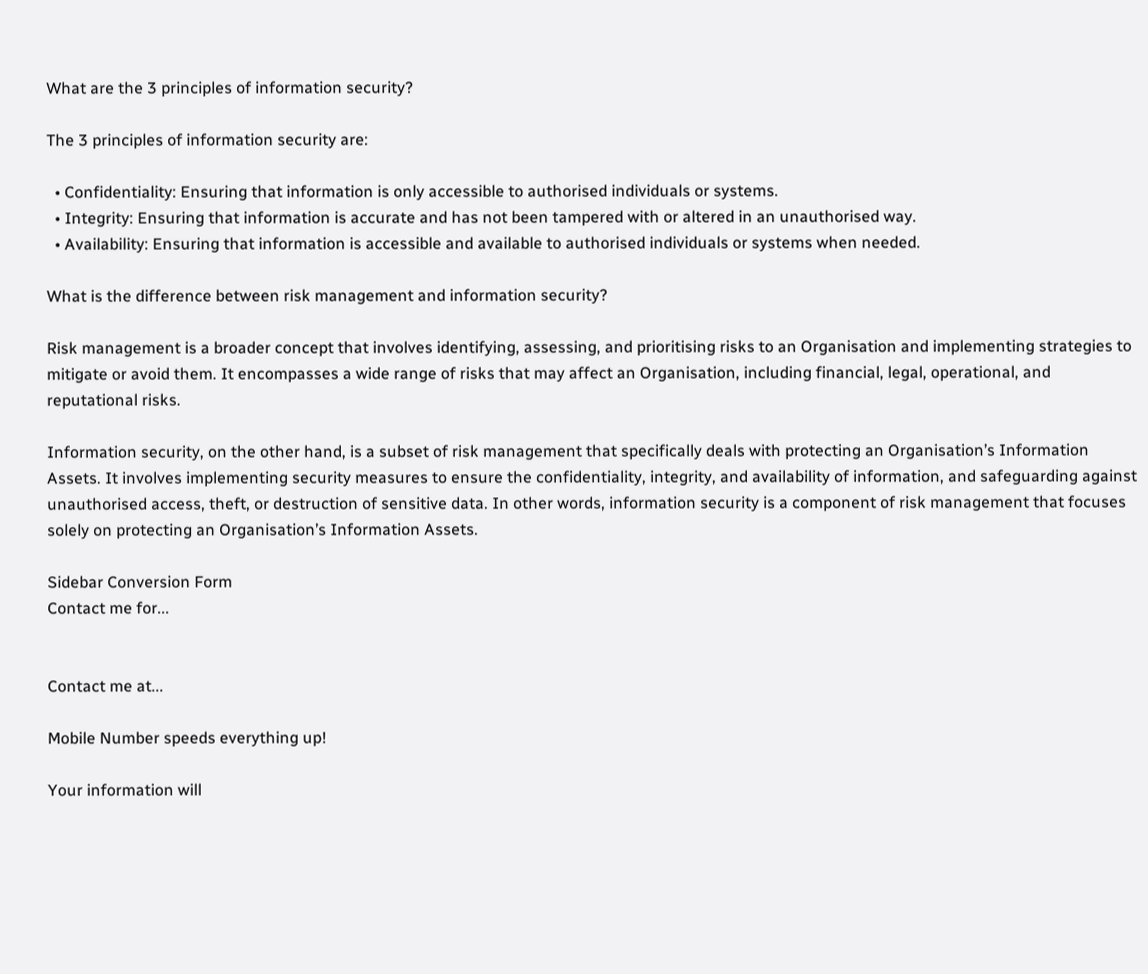What are the 3 principles of information security?

The 3 principles of information security are:

  • Confidentiality: Ensuring that information is only accessible to authorised individuals or systems.
  • Integrity: Ensuring that information is accurate and has not been tampered with or altered in an unauthorised way.
  • Availability: Ensuring that information is accessible and available to authorised individuals or systems when needed.

What is the difference between risk management and information security?

Risk management is a broader concept that involves identifying, assessing, and prioritising risks to an Organisation and implementing strategies to mitigate or avoid them. It encompasses a wide range of risks that may affect an Organisation, including financial, legal, operational, and reputational risks.

Information security, on the other hand, is a subset of risk management that specifically deals with protecting an Organisation’s Information Assets. It involves implementing security measures to ensure the confidentiality, integrity, and availability of information, and safeguarding against unauthorised access, theft, or destruction of sensitive data. In other words, information security is a component of risk management that focuses solely on protecting an Organisation’s Information Assets.

Sidebar Conversion Form
Contact me for...


Contact me at...

Mobile Number speeds everything up!

Your information will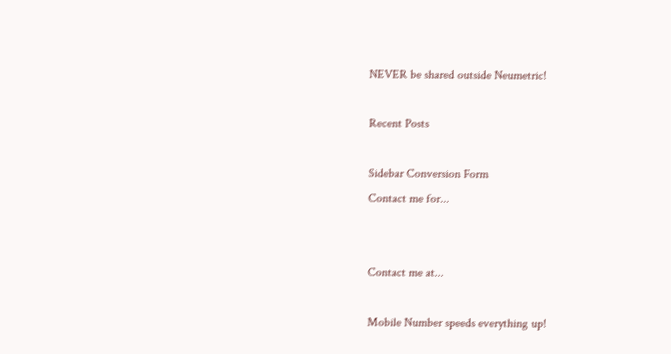NEVER be shared outside Neumetric!

Recent Posts

Sidebar Conversion Form
Contact me for...


Contact me at...

Mobile Number speeds everything up!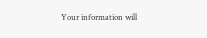Your information will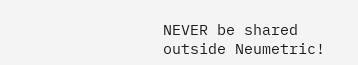NEVER be shared outside Neumetric!